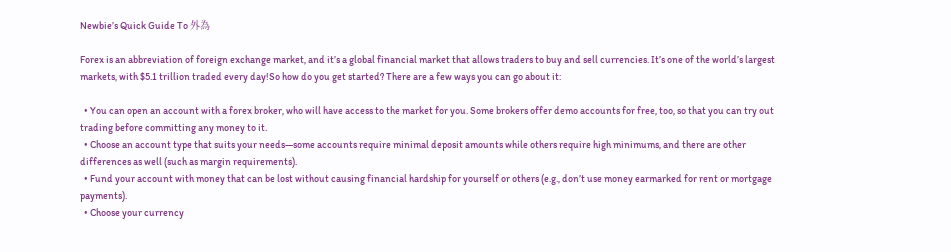Newbie’s Quick Guide To 外為

Forex is an abbreviation of foreign exchange market, and it’s a global financial market that allows traders to buy and sell currencies. It’s one of the world’s largest markets, with $5.1 trillion traded every day!So how do you get started? There are a few ways you can go about it:

  • You can open an account with a forex broker, who will have access to the market for you. Some brokers offer demo accounts for free, too, so that you can try out trading before committing any money to it.
  • Choose an account type that suits your needs—some accounts require minimal deposit amounts while others require high minimums, and there are other differences as well (such as margin requirements).
  • Fund your account with money that can be lost without causing financial hardship for yourself or others (e.g., don’t use money earmarked for rent or mortgage payments).
  • Choose your currency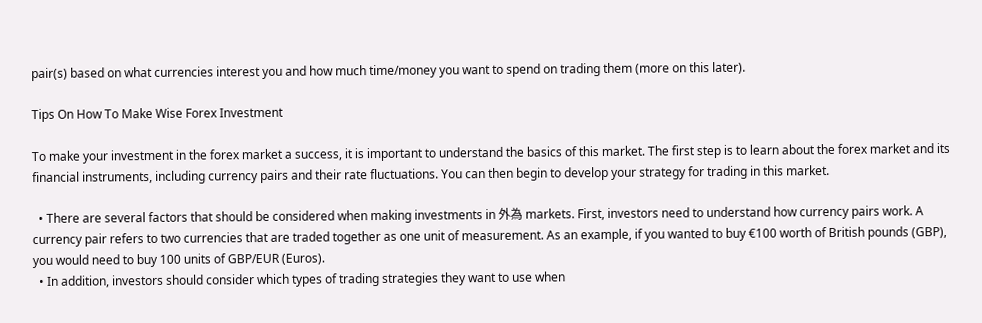pair(s) based on what currencies interest you and how much time/money you want to spend on trading them (more on this later).

Tips On How To Make Wise Forex Investment

To make your investment in the forex market a success, it is important to understand the basics of this market. The first step is to learn about the forex market and its financial instruments, including currency pairs and their rate fluctuations. You can then begin to develop your strategy for trading in this market.

  • There are several factors that should be considered when making investments in 外為 markets. First, investors need to understand how currency pairs work. A currency pair refers to two currencies that are traded together as one unit of measurement. As an example, if you wanted to buy €100 worth of British pounds (GBP), you would need to buy 100 units of GBP/EUR (Euros).
  • In addition, investors should consider which types of trading strategies they want to use when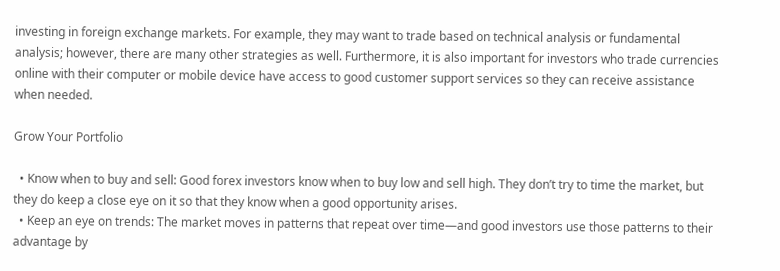investing in foreign exchange markets. For example, they may want to trade based on technical analysis or fundamental analysis; however, there are many other strategies as well. Furthermore, it is also important for investors who trade currencies online with their computer or mobile device have access to good customer support services so they can receive assistance when needed.

Grow Your Portfolio

  • Know when to buy and sell: Good forex investors know when to buy low and sell high. They don’t try to time the market, but they do keep a close eye on it so that they know when a good opportunity arises.
  • Keep an eye on trends: The market moves in patterns that repeat over time—and good investors use those patterns to their advantage by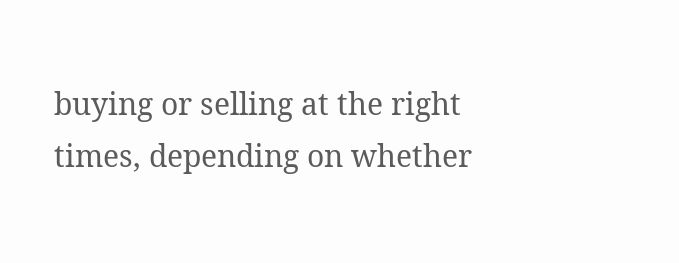buying or selling at the right times, depending on whether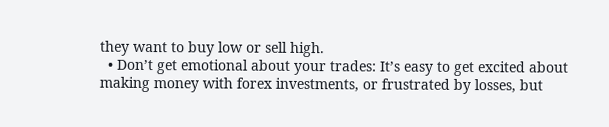they want to buy low or sell high.
  • Don’t get emotional about your trades: It’s easy to get excited about making money with forex investments, or frustrated by losses, but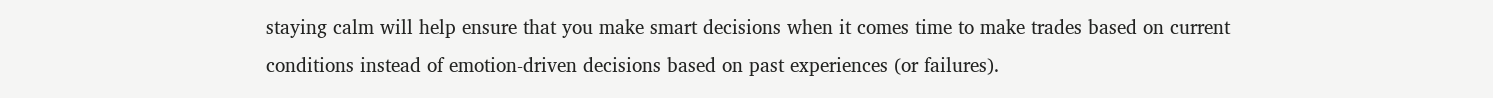staying calm will help ensure that you make smart decisions when it comes time to make trades based on current conditions instead of emotion-driven decisions based on past experiences (or failures).